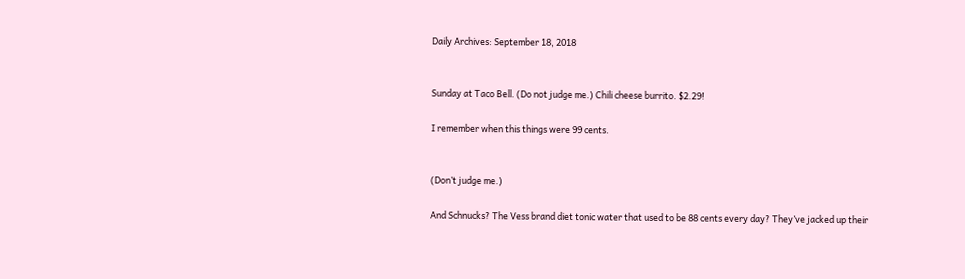Daily Archives: September 18, 2018


Sunday at Taco Bell. (Do not judge me.) Chili cheese burrito. $2.29!

I remember when this things were 99 cents.


(Don’t judge me.)

And Schnucks? The Vess brand diet tonic water that used to be 88 cents every day? They’ve jacked up their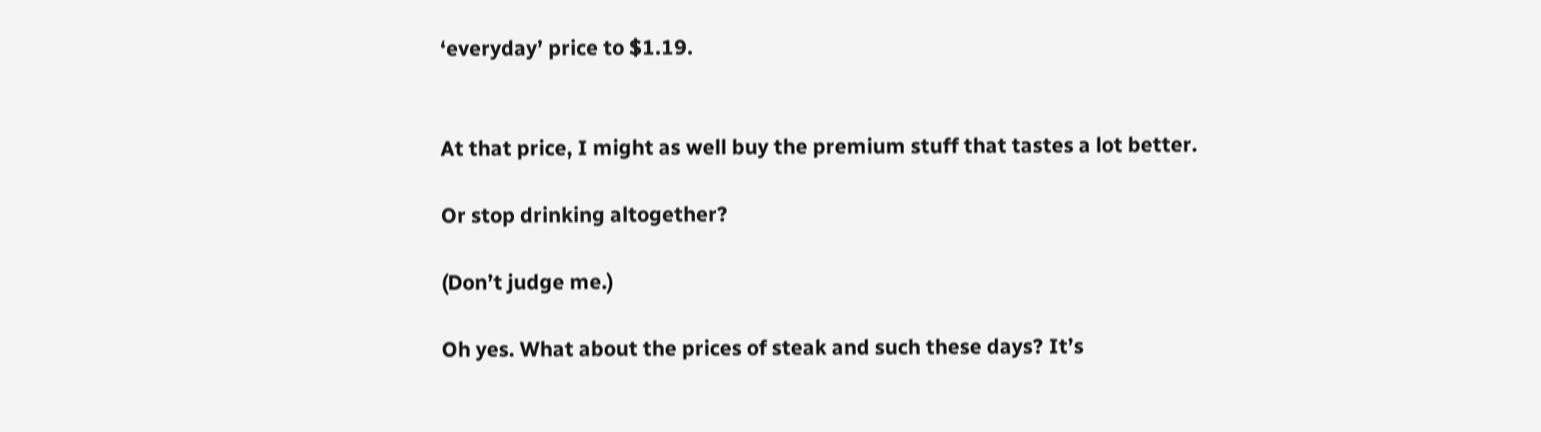‘everyday’ price to $1.19.


At that price, I might as well buy the premium stuff that tastes a lot better.

Or stop drinking altogether?

(Don’t judge me.)

Oh yes. What about the prices of steak and such these days? It’s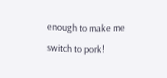enough to make me switch to pork!